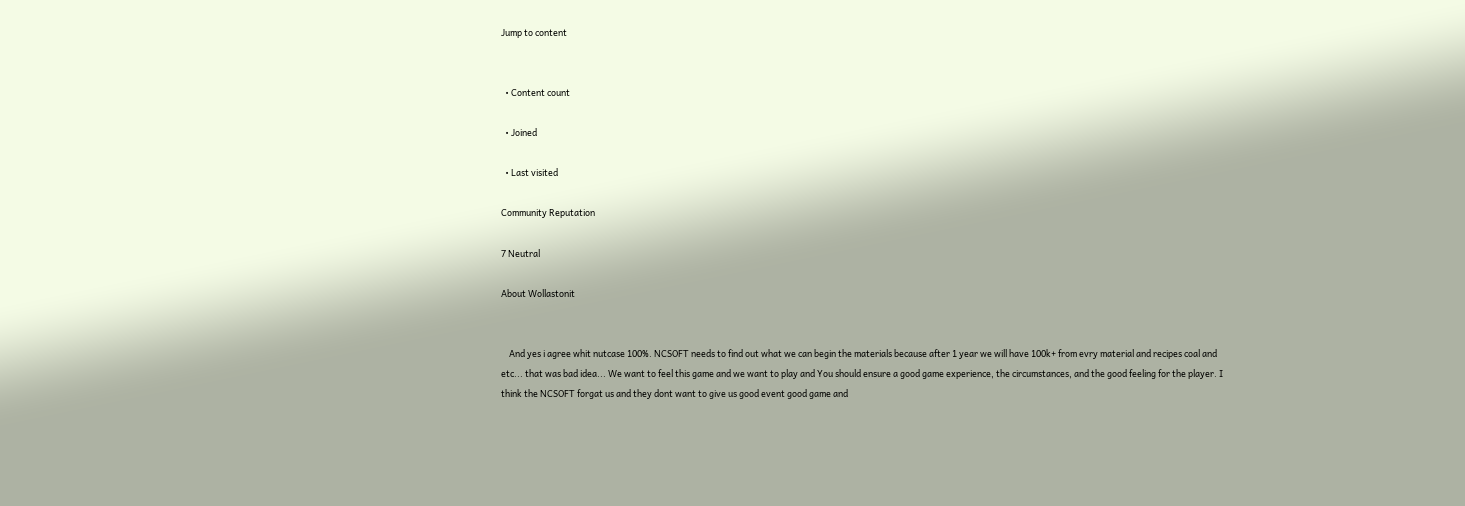Jump to content


  • Content count

  • Joined

  • Last visited

Community Reputation

7 Neutral

About Wollastonit


    And yes i agree whit nutcase 100%. NCSOFT needs to find out what we can begin the materials because after 1 year we will have 100k+ from evry material and recipes coal and etc... that was bad idea... We want to feel this game and we want to play and You should ensure a good game experience, the circumstances, and the good feeling for the player. I think the NCSOFT forgat us and they dont want to give us good event good game and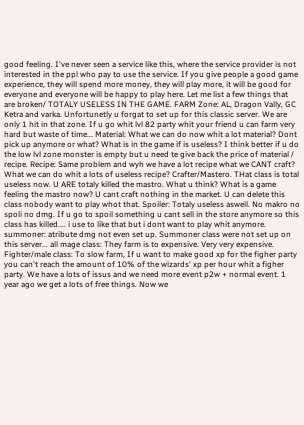good feeling. I've never seen a service like this, where the service provider is not interested in the ppl who pay to use the service. If you give people a good game experience, they will spend more money, they will play more, it will be good for everyone and everyone will be happy to play here. Let me list a few things that are broken/ TOTALY USELESS IN THE GAME. FARM Zone: AL, Dragon Vally, GC Ketra and varka. Unfortunetly u forgat to set up for this classic server. We are only 1 hit in that zone. If u go whit lvl 82 party whit your friend u can farm very hard but waste of time... Material: What we can do now whit a lot material? Dont pick up anymore or what? What is in the game if is useless? I think better if u do the low lvl zone monster is empty but u need te give back the price of material / recipe. Recipe: Same problem and wyh we have a lot recipe what we CANT craft? What we can do whit a lots of useless recipe? Crafter/Mastero. THat class is total useless now. U ARE totaly killed the mastro. What u think? What is a game feeling the mastro now? U cant craft nothing in the market. U can delete this class nobody want to play whot that. Spoiler: Totaly useless aswell. No makro no spoli no dmg. If u go to spoil something u cant sell in the store anymore so this class has killed.... i use to like that but i dont want to play whit anymore. summoner: atribute dmg not even set up. Summoner class were not set up on this server... all mage class: They farm is to expensive. Very very expensive. Fighter/male class: To slow farm, If u want to make good xp for the figher party you can't reach the amount of 10% of the wizards' xp per hour whit a figher party. We have a lots of issus and we need more event p2w + normal event. 1 year ago we get a lots of free things. Now we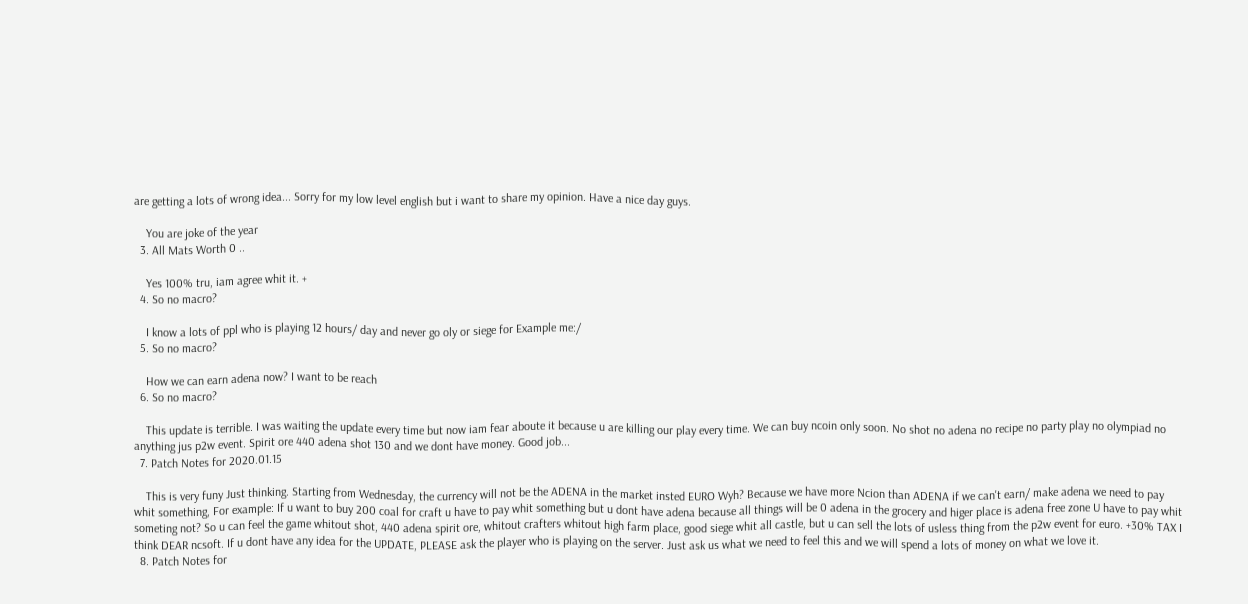are getting a lots of wrong idea... Sorry for my low level english but i want to share my opinion. Have a nice day guys.

    You are joke of the year
  3. All Mats Worth 0 ..

    Yes 100% tru, iam agree whit it. +
  4. So no macro?

    I know a lots of ppl who is playing 12 hours/ day and never go oly or siege for Example me:/
  5. So no macro?

    How we can earn adena now? I want to be reach
  6. So no macro?

    This update is terrible. I was waiting the update every time but now iam fear aboute it because u are killing our play every time. We can buy ncoin only soon. No shot no adena no recipe no party play no olympiad no anything jus p2w event. Spirit ore 440 adena shot 130 and we dont have money. Good job...
  7. Patch Notes for 2020.01.15

    This is very funy Just thinking. Starting from Wednesday, the currency will not be the ADENA in the market insted EURO Wyh? Because we have more Ncion than ADENA if we can't earn/ make adena we need to pay whit something, For example: If u want to buy 200 coal for craft u have to pay whit something but u dont have adena because all things will be 0 adena in the grocery and higer place is adena free zone U have to pay whit someting not? So u can feel the game whitout shot, 440 adena spirit ore, whitout crafters whitout high farm place, good siege whit all castle, but u can sell the lots of usless thing from the p2w event for euro. +30% TAX I think DEAR ncsoft. If u dont have any idea for the UPDATE, PLEASE ask the player who is playing on the server. Just ask us what we need to feel this and we will spend a lots of money on what we love it.
  8. Patch Notes for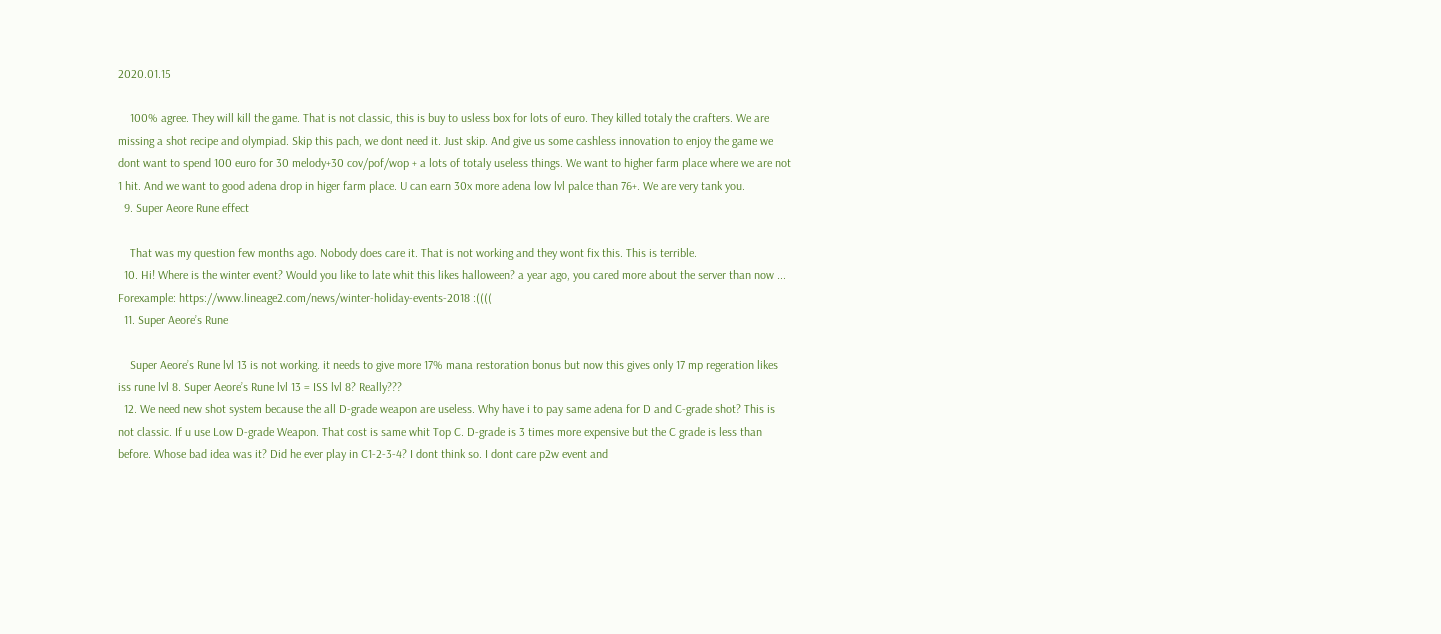2020.01.15

    100% agree. They will kill the game. That is not classic, this is buy to usless box for lots of euro. They killed totaly the crafters. We are missing a shot recipe and olympiad. Skip this pach, we dont need it. Just skip. And give us some cashless innovation to enjoy the game we dont want to spend 100 euro for 30 melody+30 cov/pof/wop + a lots of totaly useless things. We want to higher farm place where we are not 1 hit. And we want to good adena drop in higer farm place. U can earn 30x more adena low lvl palce than 76+. We are very tank you.
  9. Super Aeore Rune effect

    That was my question few months ago. Nobody does care it. That is not working and they wont fix this. This is terrible.
  10. Hi! Where is the winter event? Would you like to late whit this likes halloween? a year ago, you cared more about the server than now ... Forexample: https://www.lineage2.com/news/winter-holiday-events-2018 :((((
  11. Super Aeore’s Rune

    Super Aeore’s Rune lvl 13 is not working. it needs to give more 17% mana restoration bonus but now this gives only 17 mp regeration likes iss rune lvl 8. Super Aeore’s Rune lvl 13 = ISS lvl 8? Really???
  12. We need new shot system because the all D-grade weapon are useless. Why have i to pay same adena for D and C-grade shot? This is not classic. If u use Low D-grade Weapon. That cost is same whit Top C. D-grade is 3 times more expensive but the C grade is less than before. Whose bad idea was it? Did he ever play in C1-2-3-4? I dont think so. I dont care p2w event and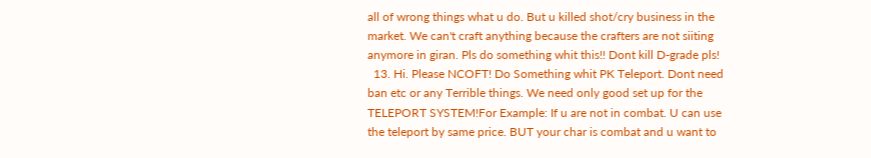all of wrong things what u do. But u killed shot/cry business in the market. We can't craft anything because the crafters are not siiting anymore in giran. Pls do something whit this!! Dont kill D-grade pls!
  13. Hi. Please NCOFT! Do Something whit PK Teleport. Dont need ban etc or any Terrible things. We need only good set up for the TELEPORT SYSTEM!For Example: If u are not in combat. U can use the teleport by same price. BUT your char is combat and u want to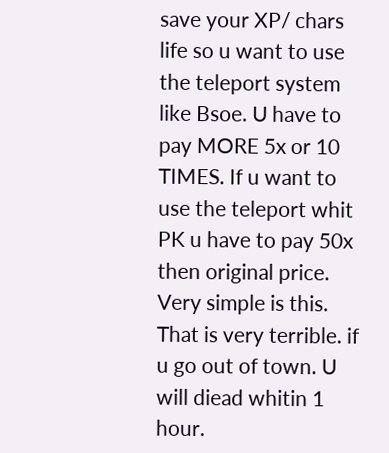save your XP/ chars life so u want to use the teleport system like Bsoe. U have to pay MORE 5x or 10 TIMES. If u want to use the teleport whit PK u have to pay 50x then original price. Very simple is this. That is very terrible. if u go out of town. U will diead whitin 1 hour.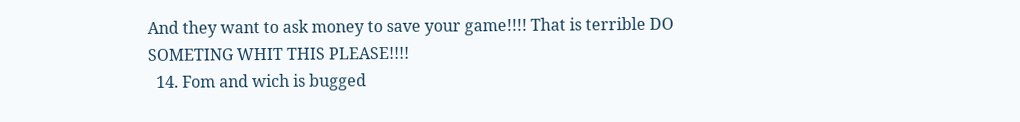And they want to ask money to save your game!!!! That is terrible DO SOMETING WHIT THIS PLEASE!!!!
  14. Fom and wich is bugged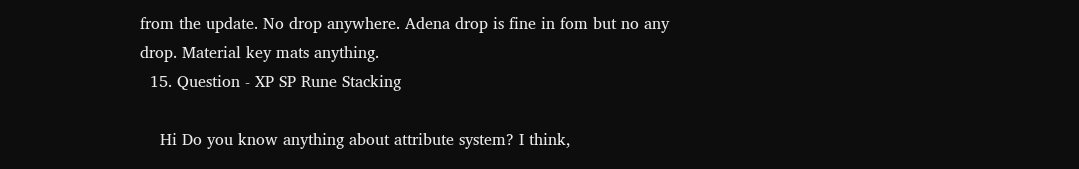from the update. No drop anywhere. Adena drop is fine in fom but no any drop. Material key mats anything.
  15. Question - XP SP Rune Stacking

    Hi Do you know anything about attribute system? I think,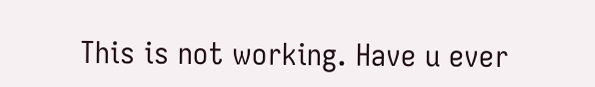This is not working. Have u ever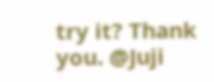try it? Thank you. @Juji